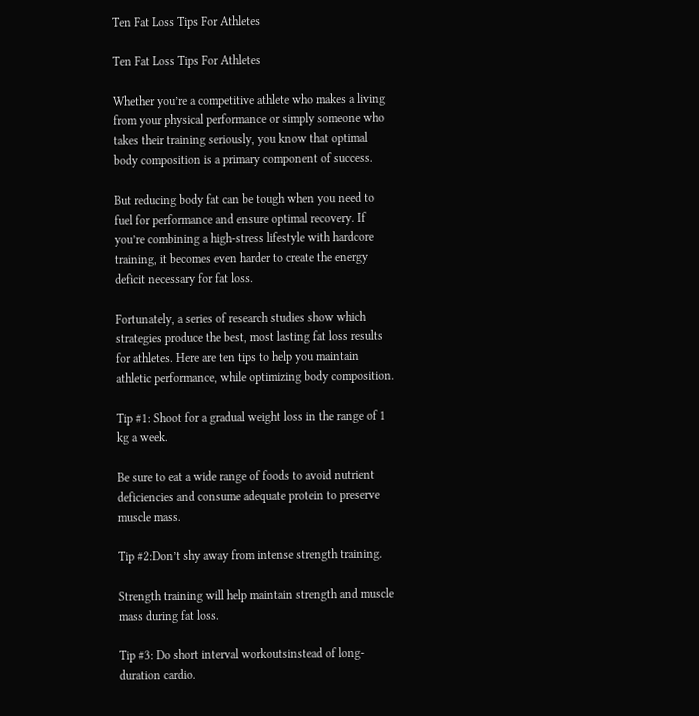Ten Fat Loss Tips For Athletes

Ten Fat Loss Tips For Athletes

Whether you’re a competitive athlete who makes a living from your physical performance or simply someone who takes their training seriously, you know that optimal body composition is a primary component of success.

But reducing body fat can be tough when you need to fuel for performance and ensure optimal recovery. If you’re combining a high-stress lifestyle with hardcore training, it becomes even harder to create the energy deficit necessary for fat loss.

Fortunately, a series of research studies show which strategies produce the best, most lasting fat loss results for athletes. Here are ten tips to help you maintain athletic performance, while optimizing body composition.

Tip #1: Shoot for a gradual weight loss in the range of 1 kg a week.

Be sure to eat a wide range of foods to avoid nutrient deficiencies and consume adequate protein to preserve muscle mass.

Tip #2:Don’t shy away from intense strength training.

Strength training will help maintain strength and muscle mass during fat loss.

Tip #3: Do short interval workoutsinstead of long-duration cardio.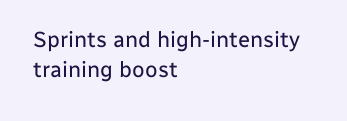Sprints and high-intensity training boost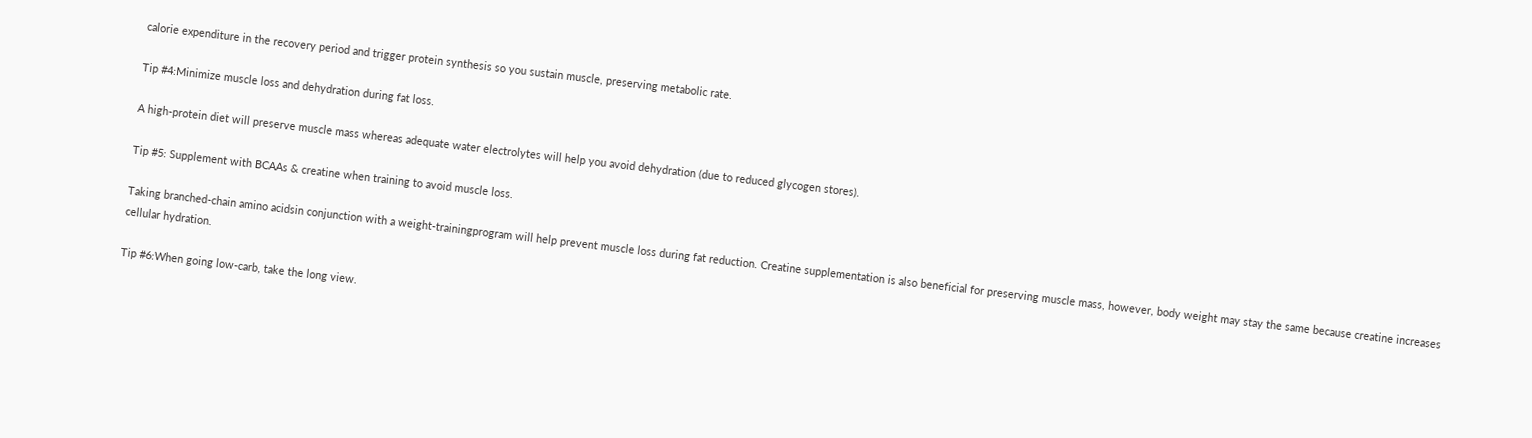calorie expenditure in the recovery period and trigger protein synthesis so you sustain muscle, preserving metabolic rate.

Tip #4:Minimize muscle loss and dehydration during fat loss.

A high-protein diet will preserve muscle mass whereas adequate water electrolytes will help you avoid dehydration (due to reduced glycogen stores).

Tip #5: Supplement with BCAAs & creatine when training to avoid muscle loss.

Taking branched-chain amino acidsin conjunction with a weight-trainingprogram will help prevent muscle loss during fat reduction. Creatine supplementation is also beneficial for preserving muscle mass, however, body weight may stay the same because creatine increases cellular hydration.

Tip #6:When going low-carb, take the long view.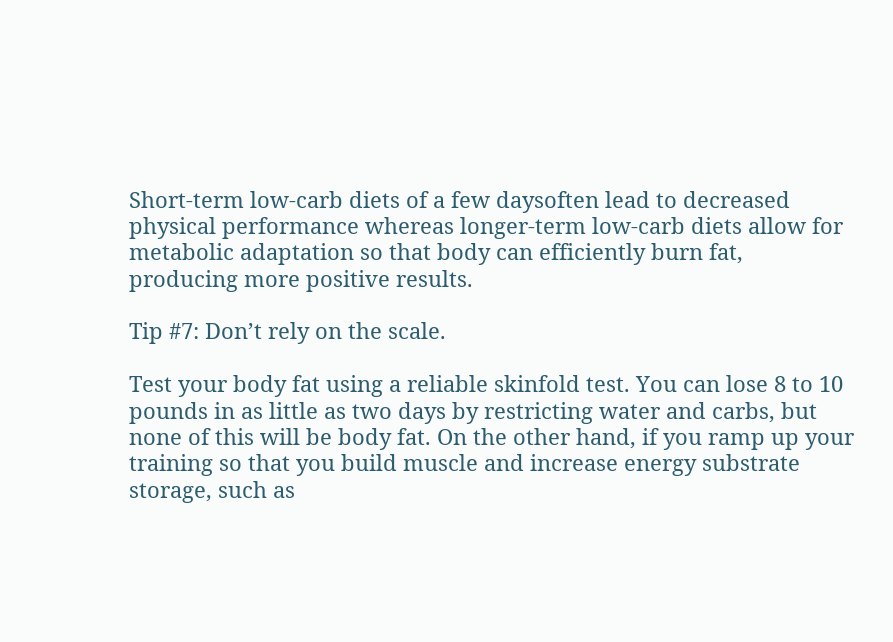Short-term low-carb diets of a few daysoften lead to decreased physical performance whereas longer-term low-carb diets allow for metabolic adaptation so that body can efficiently burn fat, producing more positive results.

Tip #7: Don’t rely on the scale.

Test your body fat using a reliable skinfold test. You can lose 8 to 10 pounds in as little as two days by restricting water and carbs, but none of this will be body fat. On the other hand, if you ramp up your training so that you build muscle and increase energy substrate storage, such as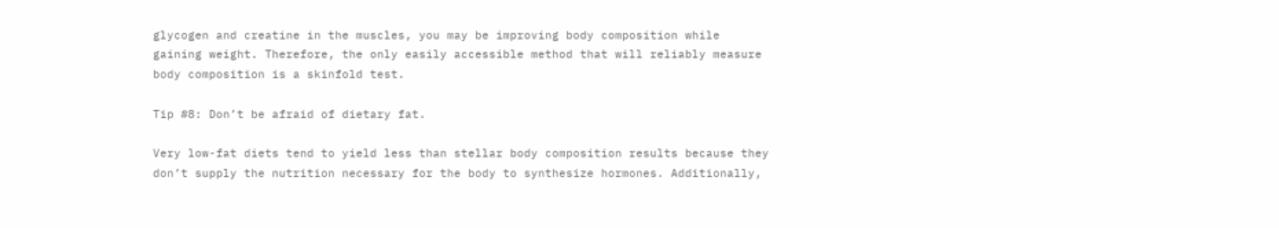glycogen and creatine in the muscles, you may be improving body composition while gaining weight. Therefore, the only easily accessible method that will reliably measure body composition is a skinfold test.

Tip #8: Don’t be afraid of dietary fat.

Very low-fat diets tend to yield less than stellar body composition results because they don’t supply the nutrition necessary for the body to synthesize hormones. Additionally,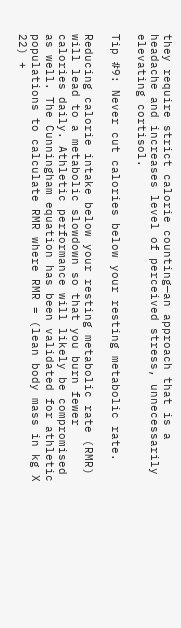they require strict calorie counting—an approach that is a headache and increases level of perceived stress, unnecessarily elevating cortisol.

Tip #9: Never cut calories below your resting metabolic rate.

Reducing calorie intake below your resting metabolic rate (RMR) will lead to a metabolic slowdown so that you burn fewer calories daily. Athletic performance will likely be compromised as well. The Cunningham equation has been validated for athletic populations to calculate RMR where RMR = (lean body mass in kg X 22) +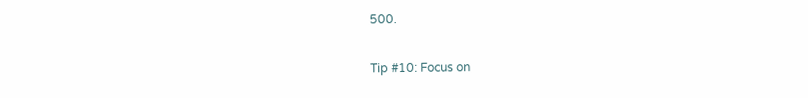500.

Tip #10: Focus on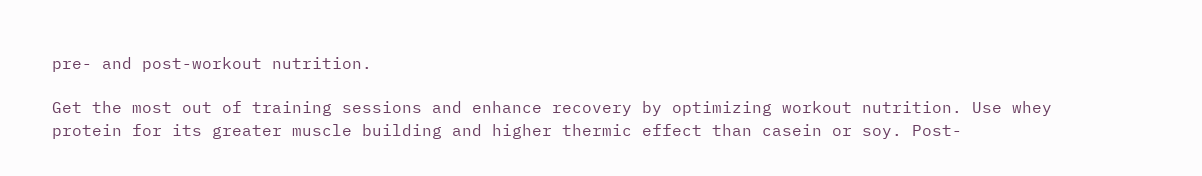pre- and post-workout nutrition.

Get the most out of training sessions and enhance recovery by optimizing workout nutrition. Use whey protein for its greater muscle building and higher thermic effect than casein or soy. Post-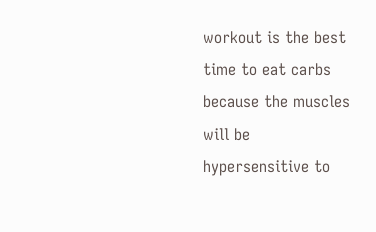workout is the best time to eat carbs because the muscles will be hypersensitive to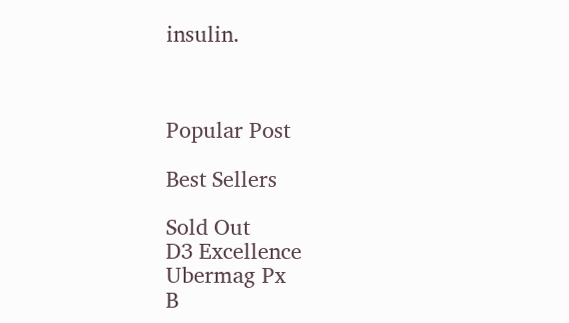insulin.



Popular Post

Best Sellers

Sold Out
D3 Excellence
Ubermag Px
B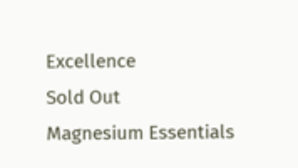Excellence
Sold Out
Magnesium Essentials